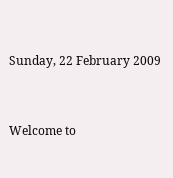Sunday, 22 February 2009


Welcome to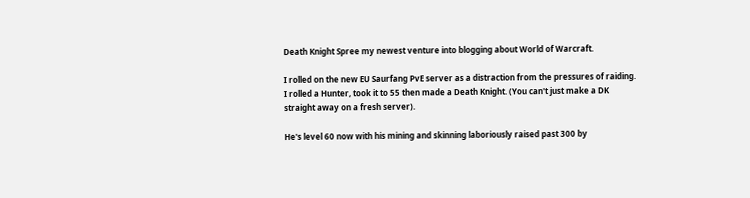Death Knight Spree my newest venture into blogging about World of Warcraft.

I rolled on the new EU Saurfang PvE server as a distraction from the pressures of raiding. I rolled a Hunter, took it to 55 then made a Death Knight. (You can't just make a DK straight away on a fresh server).

He's level 60 now with his mining and skinning laboriously raised past 300 by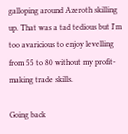galloping around Azeroth skilling up. That was a tad tedious but I'm too avaricious to enjoy levelling from 55 to 80 without my profit-making trade skills.

Going back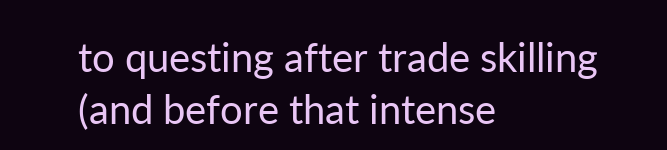to questing after trade skilling (and before that intense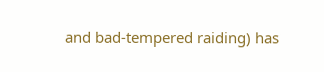and bad-tempered raiding) has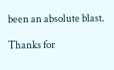been an absolute blast.

Thanks for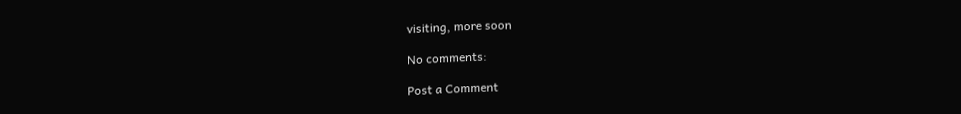visiting, more soon

No comments:

Post a Comment